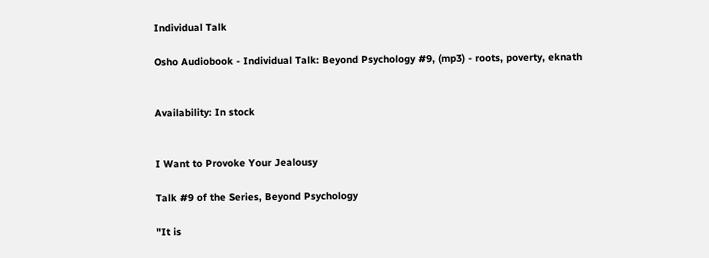Individual Talk

Osho Audiobook - Individual Talk: Beyond Psychology #9, (mp3) - roots, poverty, eknath


Availability: In stock


I Want to Provoke Your Jealousy

Talk #9 of the Series, Beyond Psychology

"It is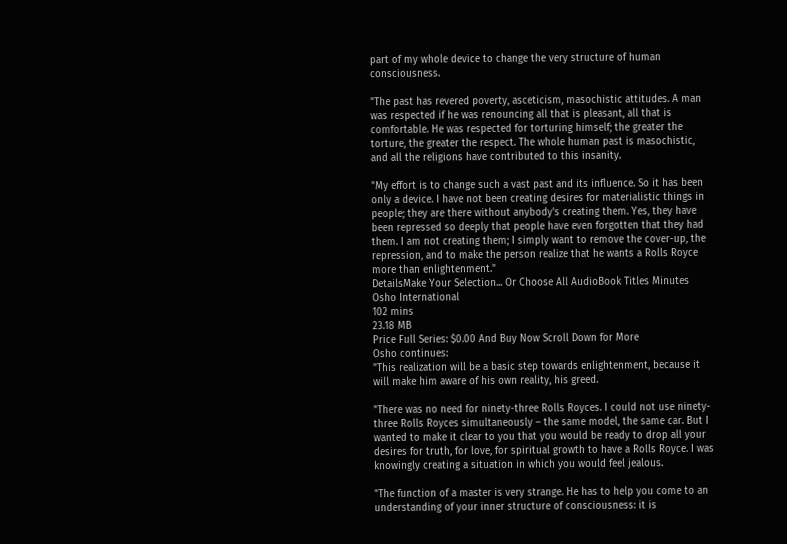part of my whole device to change the very structure of human consciousness.

"The past has revered poverty, asceticism, masochistic attitudes. A man was respected if he was renouncing all that is pleasant, all that is comfortable. He was respected for torturing himself; the greater the torture, the greater the respect. The whole human past is masochistic, and all the religions have contributed to this insanity.

"My effort is to change such a vast past and its influence. So it has been only a device. I have not been creating desires for materialistic things in people; they are there without anybody's creating them. Yes, they have been repressed so deeply that people have even forgotten that they had them. I am not creating them; I simply want to remove the cover-up, the repression, and to make the person realize that he wants a Rolls Royce more than enlightenment."
DetailsMake Your Selection... Or Choose All AudioBook Titles Minutes
Osho International
102 mins
23.18 MB
Price Full Series: $0.00 And Buy Now Scroll Down for More
Osho continues:
"This realization will be a basic step towards enlightenment, because it will make him aware of his own reality, his greed.

"There was no need for ninety-three Rolls Royces. I could not use ninety-three Rolls Royces simultaneously – the same model, the same car. But I wanted to make it clear to you that you would be ready to drop all your desires for truth, for love, for spiritual growth to have a Rolls Royce. I was knowingly creating a situation in which you would feel jealous.

"The function of a master is very strange. He has to help you come to an understanding of your inner structure of consciousness: it is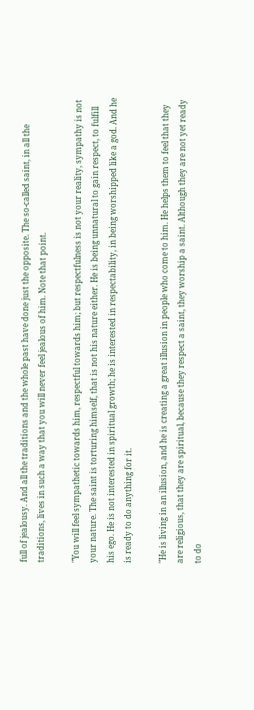full of jealousy. And all the traditions and the whole past have done just the opposite. The so-called saint, in all the traditions, lives in such a way that you will never feel jealous of him. Note that point.

"You will feel sympathetic towards him, respectful towards him; but respectfulness is not your reality, sympathy is not your nature. The saint is torturing himself, that is not his nature either. He is being unnatural to gain respect, to fulfill his ego. He is not interested in spiritual growth; he is interested in respectability, in being worshipped like a god. And he is ready to do anything for it.

"He is living in an illusion, and he is creating a great illusion in people who come to him. He helps them to feel that they are religious, that they are spiritual, because they respect a saint, they worship a saint. Although they are not yet ready to do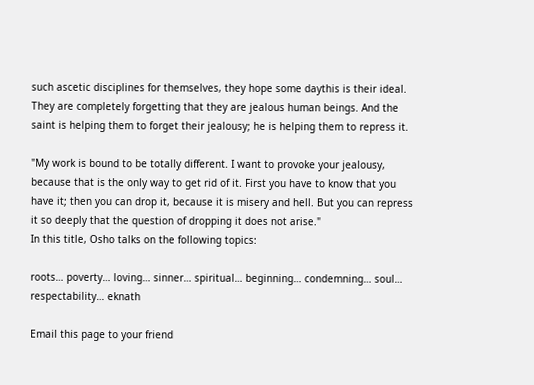such ascetic disciplines for themselves, they hope some daythis is their ideal. They are completely forgetting that they are jealous human beings. And the saint is helping them to forget their jealousy; he is helping them to repress it.

"My work is bound to be totally different. I want to provoke your jealousy, because that is the only way to get rid of it. First you have to know that you have it; then you can drop it, because it is misery and hell. But you can repress it so deeply that the question of dropping it does not arise."
In this title, Osho talks on the following topics:

roots… poverty… loving… sinner… spiritual… beginning… condemning… soul… respectability… eknath

Email this page to your friend